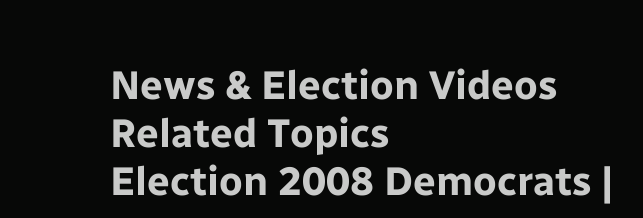News & Election Videos
Related Topics
Election 2008 Democrats |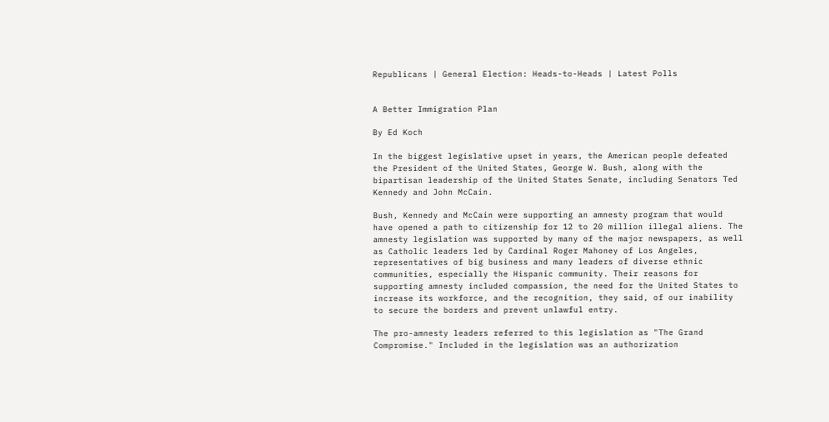Republicans | General Election: Heads-to-Heads | Latest Polls


A Better Immigration Plan

By Ed Koch

In the biggest legislative upset in years, the American people defeated the President of the United States, George W. Bush, along with the bipartisan leadership of the United States Senate, including Senators Ted Kennedy and John McCain.

Bush, Kennedy and McCain were supporting an amnesty program that would have opened a path to citizenship for 12 to 20 million illegal aliens. The amnesty legislation was supported by many of the major newspapers, as well as Catholic leaders led by Cardinal Roger Mahoney of Los Angeles, representatives of big business and many leaders of diverse ethnic communities, especially the Hispanic community. Their reasons for supporting amnesty included compassion, the need for the United States to increase its workforce, and the recognition, they said, of our inability to secure the borders and prevent unlawful entry.

The pro-amnesty leaders referred to this legislation as "The Grand Compromise." Included in the legislation was an authorization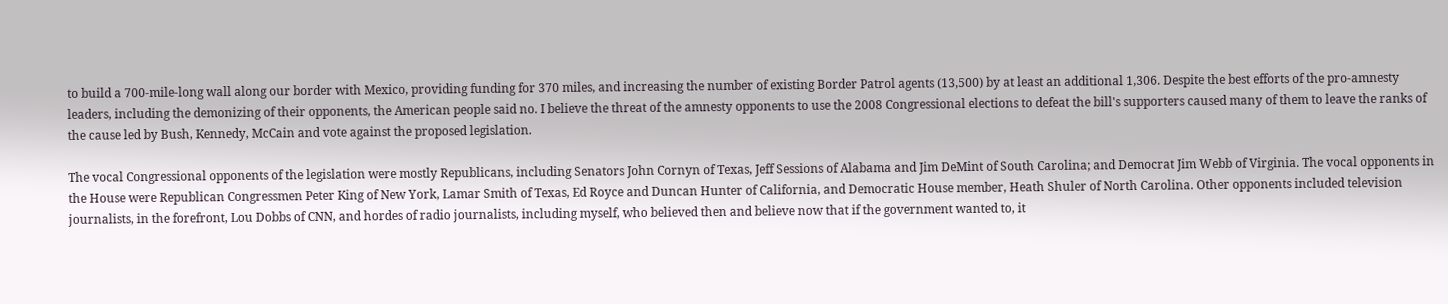to build a 700-mile-long wall along our border with Mexico, providing funding for 370 miles, and increasing the number of existing Border Patrol agents (13,500) by at least an additional 1,306. Despite the best efforts of the pro-amnesty leaders, including the demonizing of their opponents, the American people said no. I believe the threat of the amnesty opponents to use the 2008 Congressional elections to defeat the bill's supporters caused many of them to leave the ranks of the cause led by Bush, Kennedy, McCain and vote against the proposed legislation.

The vocal Congressional opponents of the legislation were mostly Republicans, including Senators John Cornyn of Texas, Jeff Sessions of Alabama and Jim DeMint of South Carolina; and Democrat Jim Webb of Virginia. The vocal opponents in the House were Republican Congressmen Peter King of New York, Lamar Smith of Texas, Ed Royce and Duncan Hunter of California, and Democratic House member, Heath Shuler of North Carolina. Other opponents included television journalists, in the forefront, Lou Dobbs of CNN, and hordes of radio journalists, including myself, who believed then and believe now that if the government wanted to, it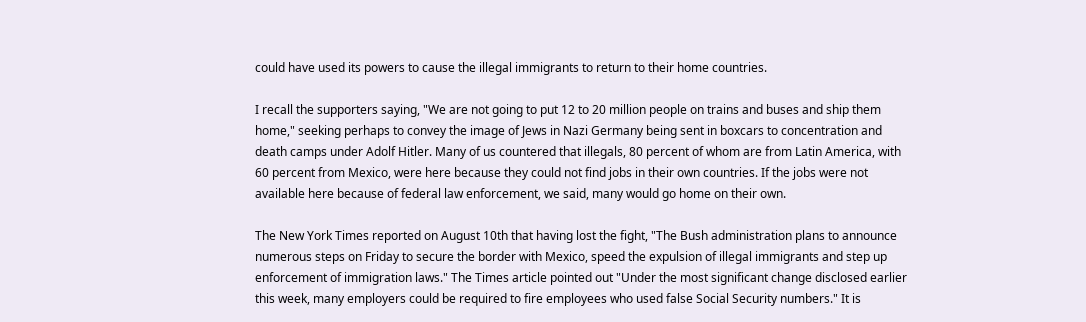could have used its powers to cause the illegal immigrants to return to their home countries.

I recall the supporters saying, "We are not going to put 12 to 20 million people on trains and buses and ship them home," seeking perhaps to convey the image of Jews in Nazi Germany being sent in boxcars to concentration and death camps under Adolf Hitler. Many of us countered that illegals, 80 percent of whom are from Latin America, with 60 percent from Mexico, were here because they could not find jobs in their own countries. If the jobs were not available here because of federal law enforcement, we said, many would go home on their own.

The New York Times reported on August 10th that having lost the fight, "The Bush administration plans to announce numerous steps on Friday to secure the border with Mexico, speed the expulsion of illegal immigrants and step up enforcement of immigration laws." The Times article pointed out "Under the most significant change disclosed earlier this week, many employers could be required to fire employees who used false Social Security numbers." It is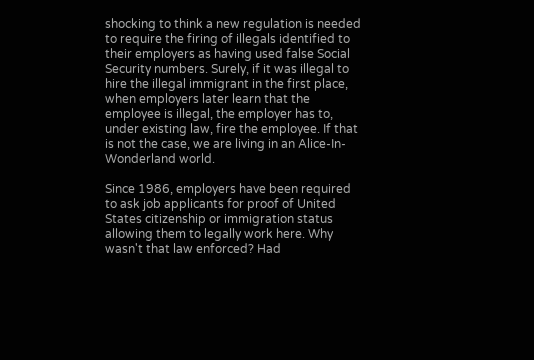shocking to think a new regulation is needed to require the firing of illegals identified to their employers as having used false Social Security numbers. Surely, if it was illegal to hire the illegal immigrant in the first place, when employers later learn that the employee is illegal, the employer has to, under existing law, fire the employee. If that is not the case, we are living in an Alice-In-Wonderland world.

Since 1986, employers have been required to ask job applicants for proof of United States citizenship or immigration status allowing them to legally work here. Why wasn't that law enforced? Had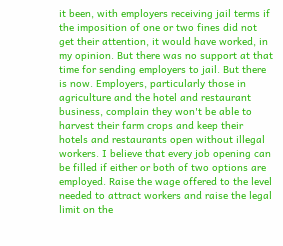it been, with employers receiving jail terms if the imposition of one or two fines did not get their attention, it would have worked, in my opinion. But there was no support at that time for sending employers to jail. But there is now. Employers, particularly those in agriculture and the hotel and restaurant business, complain they won't be able to harvest their farm crops and keep their hotels and restaurants open without illegal workers. I believe that every job opening can be filled if either or both of two options are employed. Raise the wage offered to the level needed to attract workers and raise the legal limit on the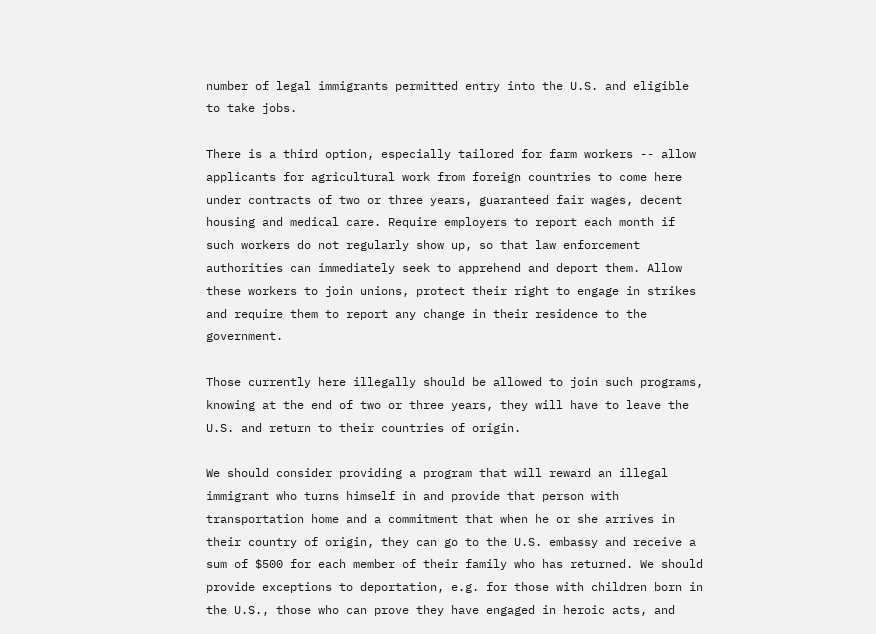number of legal immigrants permitted entry into the U.S. and eligible to take jobs.

There is a third option, especially tailored for farm workers -- allow applicants for agricultural work from foreign countries to come here under contracts of two or three years, guaranteed fair wages, decent housing and medical care. Require employers to report each month if such workers do not regularly show up, so that law enforcement authorities can immediately seek to apprehend and deport them. Allow these workers to join unions, protect their right to engage in strikes and require them to report any change in their residence to the government.

Those currently here illegally should be allowed to join such programs, knowing at the end of two or three years, they will have to leave the U.S. and return to their countries of origin.

We should consider providing a program that will reward an illegal immigrant who turns himself in and provide that person with transportation home and a commitment that when he or she arrives in their country of origin, they can go to the U.S. embassy and receive a sum of $500 for each member of their family who has returned. We should provide exceptions to deportation, e.g. for those with children born in the U.S., those who can prove they have engaged in heroic acts, and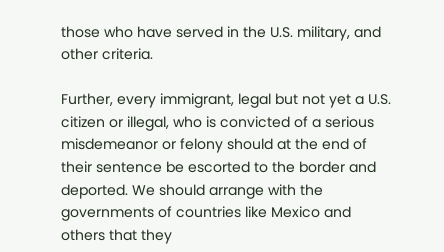those who have served in the U.S. military, and other criteria.

Further, every immigrant, legal but not yet a U.S. citizen or illegal, who is convicted of a serious misdemeanor or felony should at the end of their sentence be escorted to the border and deported. We should arrange with the governments of countries like Mexico and others that they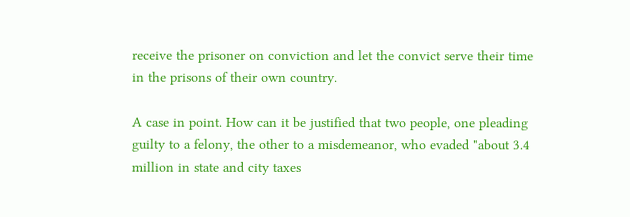receive the prisoner on conviction and let the convict serve their time in the prisons of their own country.

A case in point. How can it be justified that two people, one pleading guilty to a felony, the other to a misdemeanor, who evaded "about 3.4 million in state and city taxes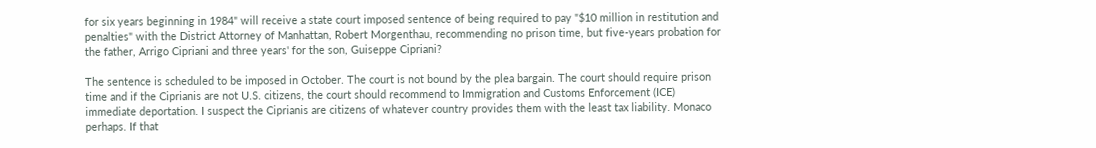for six years beginning in 1984" will receive a state court imposed sentence of being required to pay "$10 million in restitution and penalties" with the District Attorney of Manhattan, Robert Morgenthau, recommending no prison time, but five-years probation for the father, Arrigo Cipriani and three years' for the son, Guiseppe Cipriani?

The sentence is scheduled to be imposed in October. The court is not bound by the plea bargain. The court should require prison time and if the Ciprianis are not U.S. citizens, the court should recommend to Immigration and Customs Enforcement (ICE) immediate deportation. I suspect the Ciprianis are citizens of whatever country provides them with the least tax liability. Monaco perhaps. If that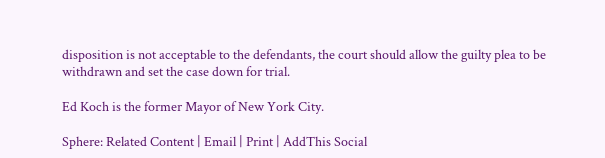disposition is not acceptable to the defendants, the court should allow the guilty plea to be withdrawn and set the case down for trial.

Ed Koch is the former Mayor of New York City.

Sphere: Related Content | Email | Print | AddThis Social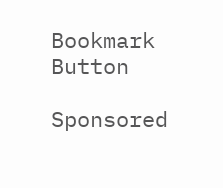Bookmark Button

Sponsored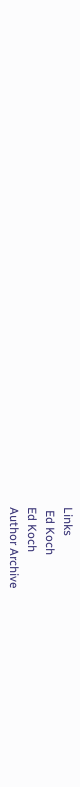Links
 Ed Koch
Ed Koch
Author Archive